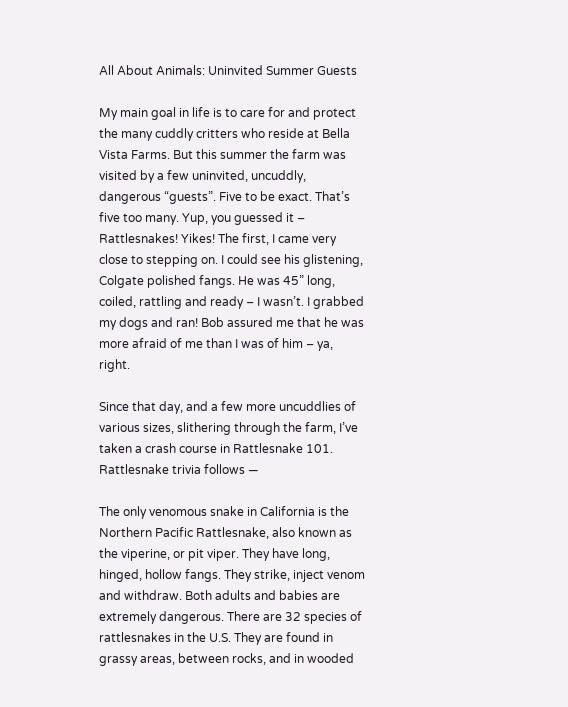All About Animals: Uninvited Summer Guests

My main goal in life is to care for and protect the many cuddly critters who reside at Bella Vista Farms. But this summer the farm was visited by a few uninvited, uncuddly, dangerous “guests”. Five to be exact. That’s five too many. Yup, you guessed it – Rattlesnakes! Yikes! The first, I came very close to stepping on. I could see his glistening, Colgate polished fangs. He was 45” long, coiled, rattling and ready – I wasn’t. I grabbed my dogs and ran! Bob assured me that he was more afraid of me than I was of him – ya, right.

Since that day, and a few more uncuddlies of various sizes, slithering through the farm, I’ve taken a crash course in Rattlesnake 101. Rattlesnake trivia follows —

The only venomous snake in California is the Northern Pacific Rattlesnake, also known as the viperine, or pit viper. They have long, hinged, hollow fangs. They strike, inject venom and withdraw. Both adults and babies are extremely dangerous. There are 32 species of rattlesnakes in the U.S. They are found in grassy areas, between rocks, and in wooded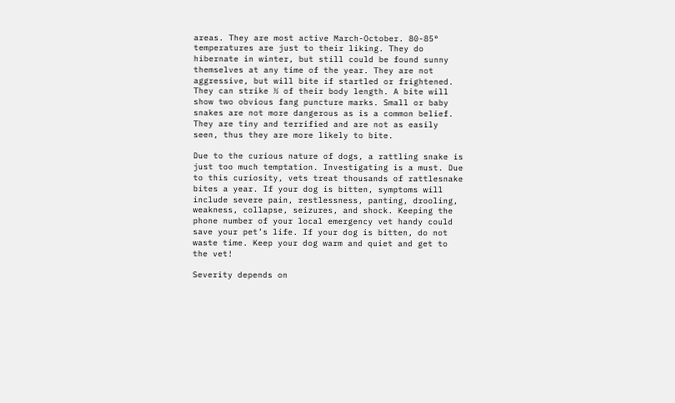areas. They are most active March-October. 80-85° temperatures are just to their liking. They do hibernate in winter, but still could be found sunny themselves at any time of the year. They are not aggressive, but will bite if startled or frightened. They can strike ½ of their body length. A bite will show two obvious fang puncture marks. Small or baby snakes are not more dangerous as is a common belief. They are tiny and terrified and are not as easily seen, thus they are more likely to bite.

Due to the curious nature of dogs, a rattling snake is just too much temptation. Investigating is a must. Due to this curiosity, vets treat thousands of rattlesnake bites a year. If your dog is bitten, symptoms will include severe pain, restlessness, panting, drooling, weakness, collapse, seizures, and shock. Keeping the phone number of your local emergency vet handy could save your pet’s life. If your dog is bitten, do not waste time. Keep your dog warm and quiet and get to the vet!

Severity depends on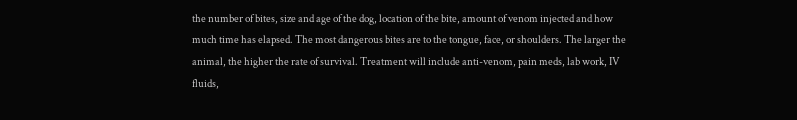the number of bites, size and age of the dog, location of the bite, amount of venom injected and how much time has elapsed. The most dangerous bites are to the tongue, face, or shoulders. The larger the animal, the higher the rate of survival. Treatment will include anti-venom, pain meds, lab work, IV fluids,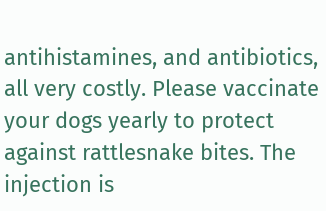antihistamines, and antibiotics, all very costly. Please vaccinate your dogs yearly to protect against rattlesnake bites. The injection is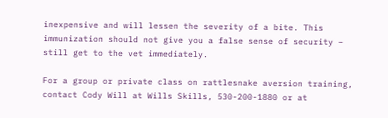inexpensive and will lessen the severity of a bite. This immunization should not give you a false sense of security – still get to the vet immediately.

For a group or private class on rattlesnake aversion training, contact Cody Will at Wills Skills, 530-200-1880 or at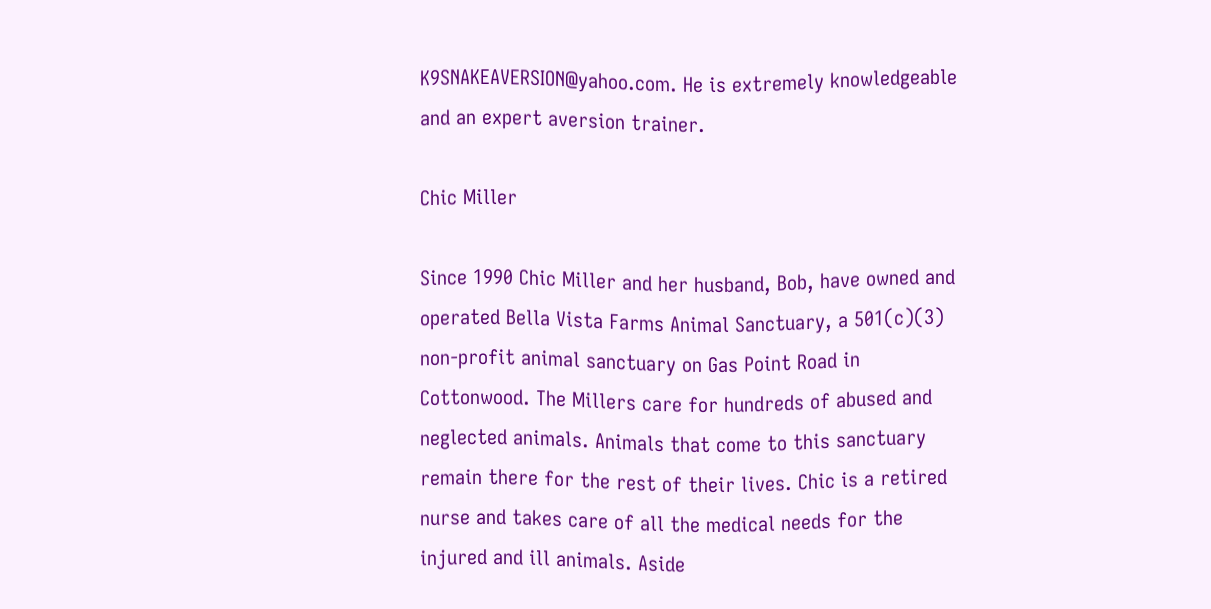K9SNAKEAVERSION@yahoo.com. He is extremely knowledgeable and an expert aversion trainer.

Chic Miller

Since 1990 Chic Miller and her husband, Bob, have owned and operated Bella Vista Farms Animal Sanctuary, a 501(c)(3) non-profit animal sanctuary on Gas Point Road in Cottonwood. The Millers care for hundreds of abused and neglected animals. Animals that come to this sanctuary remain there for the rest of their lives. Chic is a retired nurse and takes care of all the medical needs for the injured and ill animals. Aside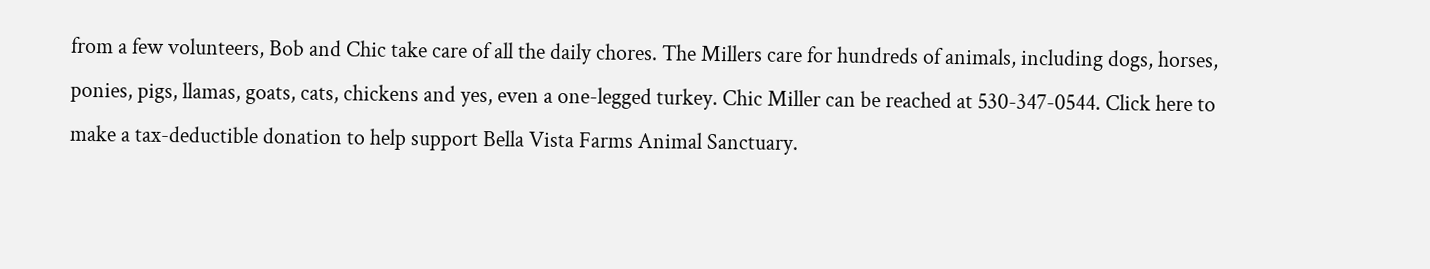from a few volunteers, Bob and Chic take care of all the daily chores. The Millers care for hundreds of animals, including dogs, horses, ponies, pigs, llamas, goats, cats, chickens and yes, even a one-legged turkey. Chic Miller can be reached at 530-347-0544. Click here to make a tax-deductible donation to help support Bella Vista Farms Animal Sanctuary.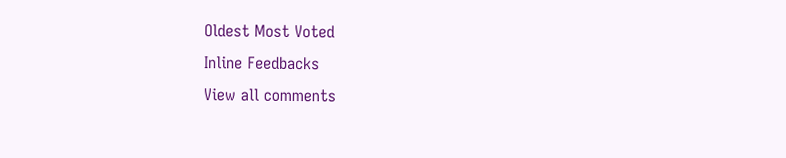Oldest Most Voted
Inline Feedbacks
View all comments